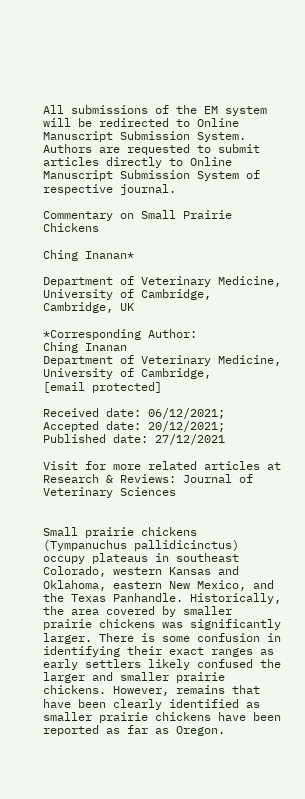All submissions of the EM system will be redirected to Online Manuscript Submission System. Authors are requested to submit articles directly to Online Manuscript Submission System of respective journal.

Commentary on Small Prairie Chickens

Ching Inanan*

Department of Veterinary Medicine, University of Cambridge, Cambridge, UK

*Corresponding Author:
Ching Inanan
Department of Veterinary Medicine,
University of Cambridge,
[email protected]

Received date: 06/12/2021; Accepted date: 20/12/2021; Published date: 27/12/2021

Visit for more related articles at Research & Reviews: Journal of Veterinary Sciences


Small prairie chickens (Tympanuchus pallidicinctus) occupy plateaus in southeast Colorado, western Kansas and Oklahoma, eastern New Mexico, and the Texas Panhandle. Historically, the area covered by smaller prairie chickens was significantly larger. There is some confusion in identifying their exact ranges as early settlers likely confused the larger and smaller prairie chickens. However, remains that have been clearly identified as smaller prairie chickens have been reported as far as Oregon.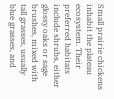Small prairie chickens inhabit the plateau ecosystem. Their preferred habitats include shrubs, either glossy oaks or sage brushes, mixed with tall grasses, usually blue grasses, and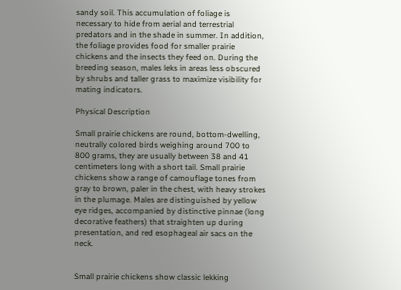sandy soil. This accumulation of foliage is necessary to hide from aerial and terrestrial predators and in the shade in summer. In addition, the foliage provides food for smaller prairie chickens and the insects they feed on. During the breeding season, males leks in areas less obscured by shrubs and taller grass to maximize visibility for mating indicators.

Physical Description

Small prairie chickens are round, bottom-dwelling, neutrally colored birds weighing around 700 to 800 grams, they are usually between 38 and 41 centimeters long with a short tail. Small prairie chickens show a range of camouflage tones from gray to brown, paler in the chest, with heavy strokes in the plumage. Males are distinguished by yellow eye ridges, accompanied by distinctive pinnae (long decorative feathers) that straighten up during presentation, and red esophageal air sacs on the neck.


Small prairie chickens show classic lekking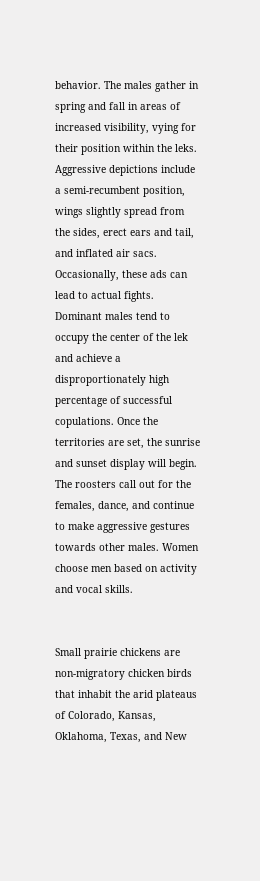behavior. The males gather in spring and fall in areas of increased visibility, vying for their position within the leks. Aggressive depictions include a semi-recumbent position, wings slightly spread from the sides, erect ears and tail, and inflated air sacs. Occasionally, these ads can lead to actual fights. Dominant males tend to occupy the center of the lek and achieve a disproportionately high percentage of successful copulations. Once the territories are set, the sunrise and sunset display will begin. The roosters call out for the females, dance, and continue to make aggressive gestures towards other males. Women choose men based on activity and vocal skills.


Small prairie chickens are non-migratory chicken birds that inhabit the arid plateaus of Colorado, Kansas, Oklahoma, Texas, and New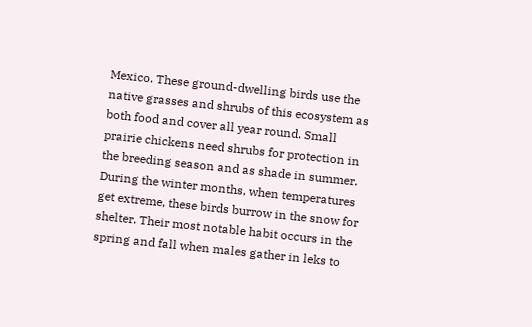Mexico. These ground-dwelling birds use the native grasses and shrubs of this ecosystem as both food and cover all year round. Small prairie chickens need shrubs for protection in the breeding season and as shade in summer. During the winter months, when temperatures get extreme, these birds burrow in the snow for shelter. Their most notable habit occurs in the spring and fall when males gather in leks to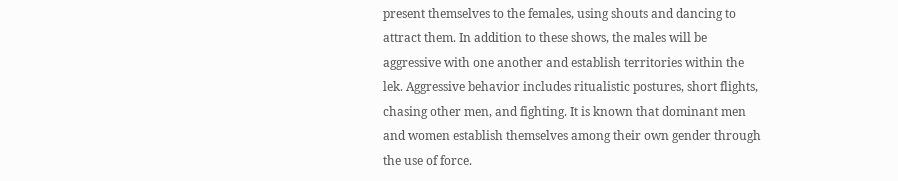present themselves to the females, using shouts and dancing to attract them. In addition to these shows, the males will be aggressive with one another and establish territories within the lek. Aggressive behavior includes ritualistic postures, short flights, chasing other men, and fighting. It is known that dominant men and women establish themselves among their own gender through the use of force.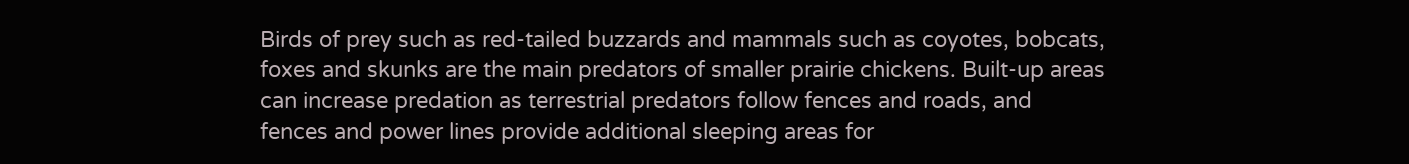Birds of prey such as red-tailed buzzards and mammals such as coyotes, bobcats, foxes and skunks are the main predators of smaller prairie chickens. Built-up areas can increase predation as terrestrial predators follow fences and roads, and fences and power lines provide additional sleeping areas for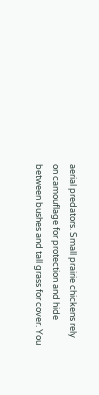aerial predators. Small prairie chickens rely on camouflage for protection and hide between bushes and tall grass for cover. You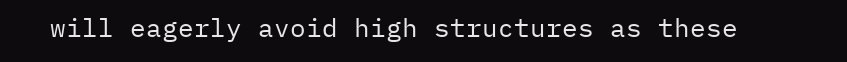will eagerly avoid high structures as these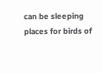can be sleeping places for birds of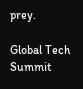prey.

Global Tech Summit